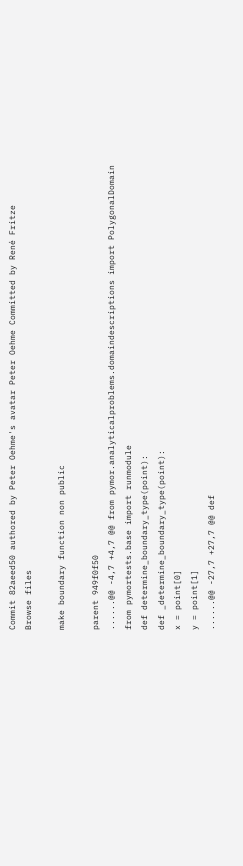Commit 82aeed50 authored by Peter Oehme's avatar Peter Oehme Committed by René Fritze
Browse files

make boundary function non public

parent 949f0f50
......@@ -4,7 +4,7 @@ from pymor.analyticalproblems.domaindescriptions import PolygonalDomain
from pymortests.base import runmodule
def determine_boundary_type(point):
def _determine_boundary_type(point):
x = point[0]
y = point[1]
......@@ -27,7 +27,7 @@ def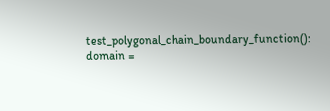test_polygonal_chain_boundary_function():
domain =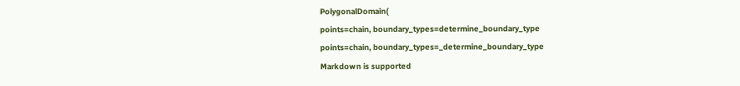PolygonalDomain(
points=chain, boundary_types=determine_boundary_type
points=chain, boundary_types=_determine_boundary_type
Markdown is supported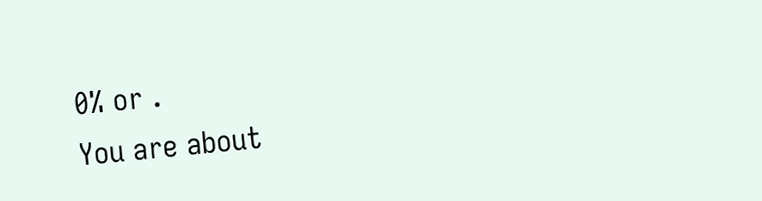0% or .
You are about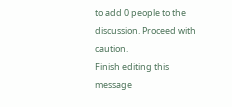to add 0 people to the discussion. Proceed with caution.
Finish editing this message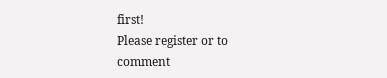first!
Please register or to comment